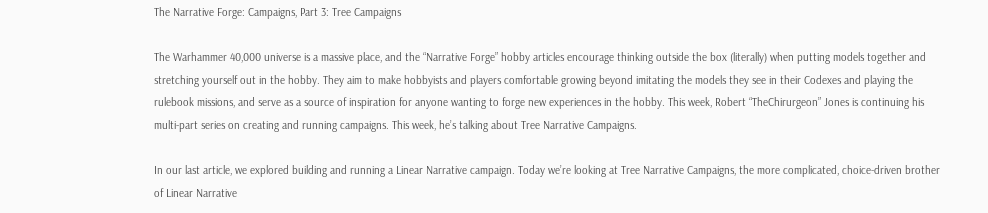The Narrative Forge: Campaigns, Part 3: Tree Campaigns

The Warhammer 40,000 universe is a massive place, and the “Narrative Forge” hobby articles encourage thinking outside the box (literally) when putting models together and stretching yourself out in the hobby. They aim to make hobbyists and players comfortable growing beyond imitating the models they see in their Codexes and playing the rulebook missions, and serve as a source of inspiration for anyone wanting to forge new experiences in the hobby. This week, Robert “TheChirurgeon” Jones is continuing his multi-part series on creating and running campaigns. This week, he’s talking about Tree Narrative Campaigns.

In our last article, we explored building and running a Linear Narrative campaign. Today we’re looking at Tree Narrative Campaigns, the more complicated, choice-driven brother of Linear Narrative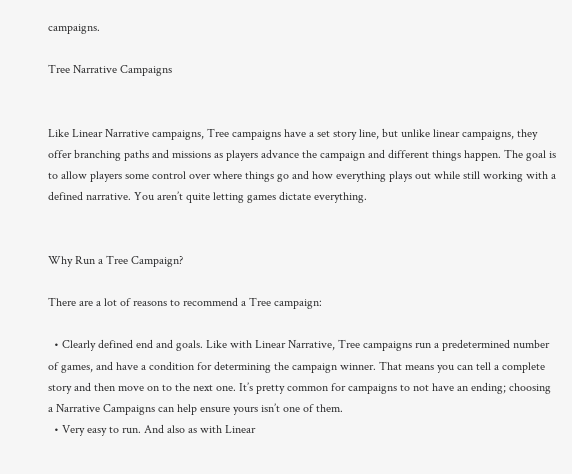campaigns.

Tree Narrative Campaigns


Like Linear Narrative campaigns, Tree campaigns have a set story line, but unlike linear campaigns, they offer branching paths and missions as players advance the campaign and different things happen. The goal is to allow players some control over where things go and how everything plays out while still working with a defined narrative. You aren’t quite letting games dictate everything.


Why Run a Tree Campaign?

There are a lot of reasons to recommend a Tree campaign:

  • Clearly defined end and goals. Like with Linear Narrative, Tree campaigns run a predetermined number of games, and have a condition for determining the campaign winner. That means you can tell a complete story and then move on to the next one. It’s pretty common for campaigns to not have an ending; choosing a Narrative Campaigns can help ensure yours isn’t one of them.
  • Very easy to run. And also as with Linear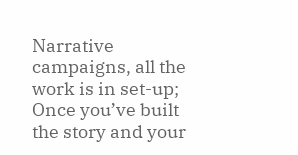Narrative campaigns, all the work is in set-up; Once you’ve built the story and your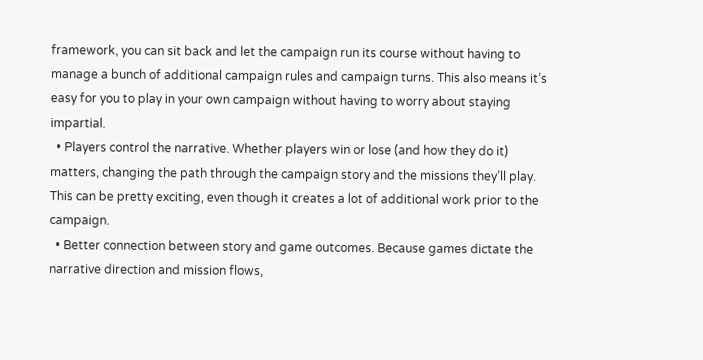framework, you can sit back and let the campaign run its course without having to manage a bunch of additional campaign rules and campaign turns. This also means it’s easy for you to play in your own campaign without having to worry about staying impartial.
  • Players control the narrative. Whether players win or lose (and how they do it) matters, changing the path through the campaign story and the missions they’ll play. This can be pretty exciting, even though it creates a lot of additional work prior to the campaign.
  • Better connection between story and game outcomes. Because games dictate the narrative direction and mission flows,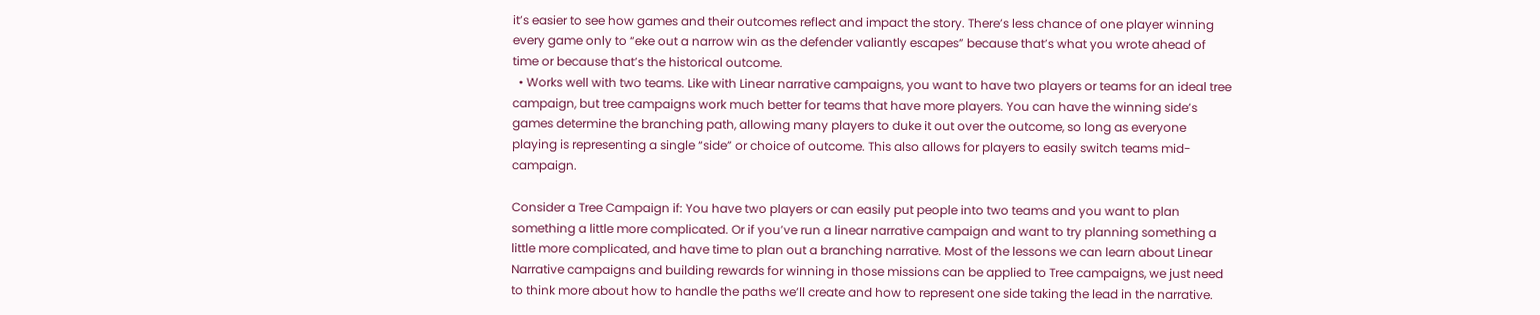it’s easier to see how games and their outcomes reflect and impact the story. There’s less chance of one player winning every game only to “eke out a narrow win as the defender valiantly escapes” because that’s what you wrote ahead of time or because that’s the historical outcome.
  • Works well with two teams. Like with Linear narrative campaigns, you want to have two players or teams for an ideal tree campaign, but tree campaigns work much better for teams that have more players. You can have the winning side’s games determine the branching path, allowing many players to duke it out over the outcome, so long as everyone playing is representing a single “side” or choice of outcome. This also allows for players to easily switch teams mid-campaign.

Consider a Tree Campaign if: You have two players or can easily put people into two teams and you want to plan something a little more complicated. Or if you’ve run a linear narrative campaign and want to try planning something a little more complicated, and have time to plan out a branching narrative. Most of the lessons we can learn about Linear Narrative campaigns and building rewards for winning in those missions can be applied to Tree campaigns, we just need to think more about how to handle the paths we’ll create and how to represent one side taking the lead in the narrative.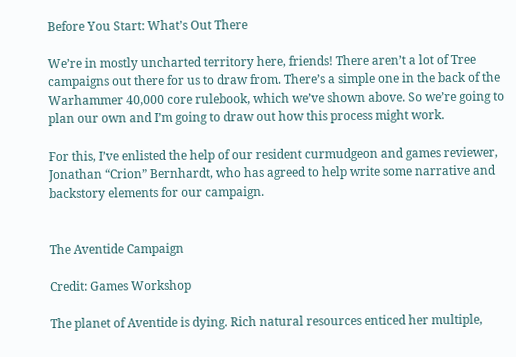Before You Start: What’s Out There

We’re in mostly uncharted territory here, friends! There aren’t a lot of Tree campaigns out there for us to draw from. There’s a simple one in the back of the Warhammer 40,000 core rulebook, which we’ve shown above. So we’re going to plan our own and I’m going to draw out how this process might work.

For this, I’ve enlisted the help of our resident curmudgeon and games reviewer, Jonathan “Crion” Bernhardt, who has agreed to help write some narrative and backstory elements for our campaign.


The Aventide Campaign

Credit: Games Workshop

The planet of Aventide is dying. Rich natural resources enticed her multiple,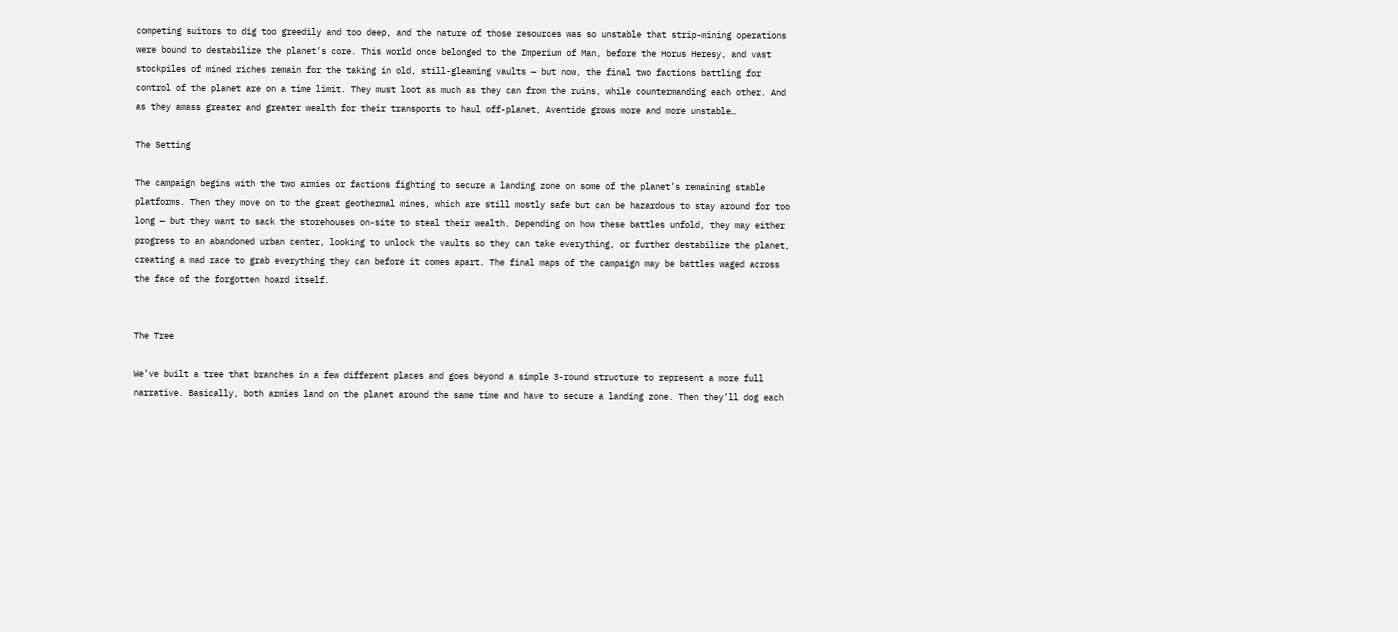competing suitors to dig too greedily and too deep, and the nature of those resources was so unstable that strip-mining operations were bound to destabilize the planet’s core. This world once belonged to the Imperium of Man, before the Horus Heresy, and vast stockpiles of mined riches remain for the taking in old, still-gleaming vaults — but now, the final two factions battling for control of the planet are on a time limit. They must loot as much as they can from the ruins, while countermanding each other. And as they amass greater and greater wealth for their transports to haul off-planet, Aventide grows more and more unstable…

The Setting

The campaign begins with the two armies or factions fighting to secure a landing zone on some of the planet’s remaining stable platforms. Then they move on to the great geothermal mines, which are still mostly safe but can be hazardous to stay around for too long — but they want to sack the storehouses on-site to steal their wealth. Depending on how these battles unfold, they may either progress to an abandoned urban center, looking to unlock the vaults so they can take everything, or further destabilize the planet, creating a mad race to grab everything they can before it comes apart. The final maps of the campaign may be battles waged across the face of the forgotten hoard itself.


The Tree

We’ve built a tree that branches in a few different places and goes beyond a simple 3-round structure to represent a more full narrative. Basically, both armies land on the planet around the same time and have to secure a landing zone. Then they’ll dog each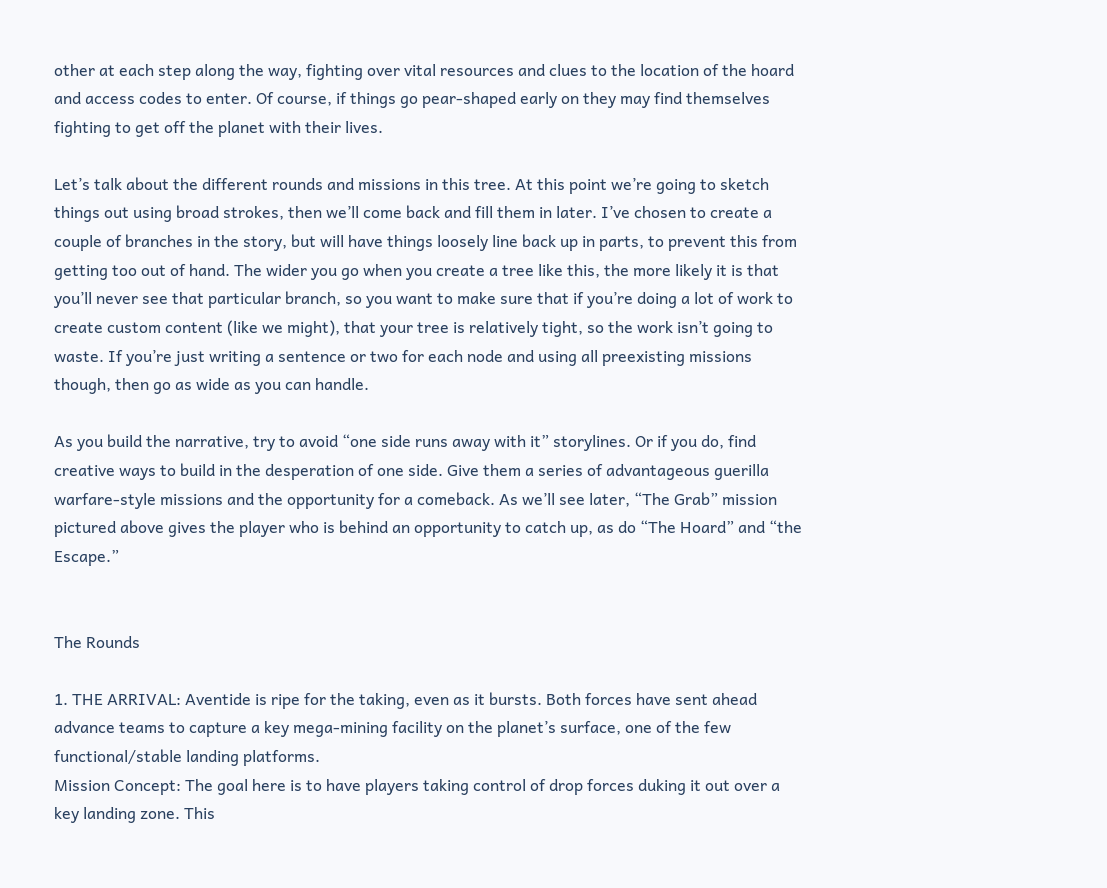other at each step along the way, fighting over vital resources and clues to the location of the hoard and access codes to enter. Of course, if things go pear-shaped early on they may find themselves fighting to get off the planet with their lives.

Let’s talk about the different rounds and missions in this tree. At this point we’re going to sketch things out using broad strokes, then we’ll come back and fill them in later. I’ve chosen to create a couple of branches in the story, but will have things loosely line back up in parts, to prevent this from getting too out of hand. The wider you go when you create a tree like this, the more likely it is that you’ll never see that particular branch, so you want to make sure that if you’re doing a lot of work to create custom content (like we might), that your tree is relatively tight, so the work isn’t going to waste. If you’re just writing a sentence or two for each node and using all preexisting missions though, then go as wide as you can handle.

As you build the narrative, try to avoid “one side runs away with it” storylines. Or if you do, find creative ways to build in the desperation of one side. Give them a series of advantageous guerilla warfare-style missions and the opportunity for a comeback. As we’ll see later, “The Grab” mission pictured above gives the player who is behind an opportunity to catch up, as do “The Hoard” and “the Escape.”


The Rounds

1. THE ARRIVAL: Aventide is ripe for the taking, even as it bursts. Both forces have sent ahead advance teams to capture a key mega-mining facility on the planet’s surface, one of the few functional/stable landing platforms.
Mission Concept: The goal here is to have players taking control of drop forces duking it out over a key landing zone. This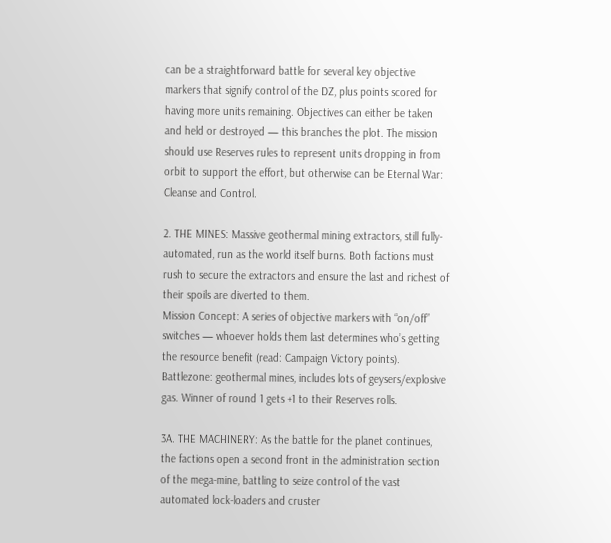can be a straightforward battle for several key objective markers that signify control of the DZ, plus points scored for having more units remaining. Objectives can either be taken and held or destroyed — this branches the plot. The mission should use Reserves rules to represent units dropping in from orbit to support the effort, but otherwise can be Eternal War: Cleanse and Control.

2. THE MINES: Massive geothermal mining extractors, still fully-automated, run as the world itself burns. Both factions must rush to secure the extractors and ensure the last and richest of their spoils are diverted to them.
Mission Concept: A series of objective markers with “on/off” switches — whoever holds them last determines who’s getting the resource benefit (read: Campaign Victory points). Battlezone: geothermal mines, includes lots of geysers/explosive gas. Winner of round 1 gets +1 to their Reserves rolls.

3A. THE MACHINERY: As the battle for the planet continues, the factions open a second front in the administration section of the mega-mine, battling to seize control of the vast automated lock-loaders and cruster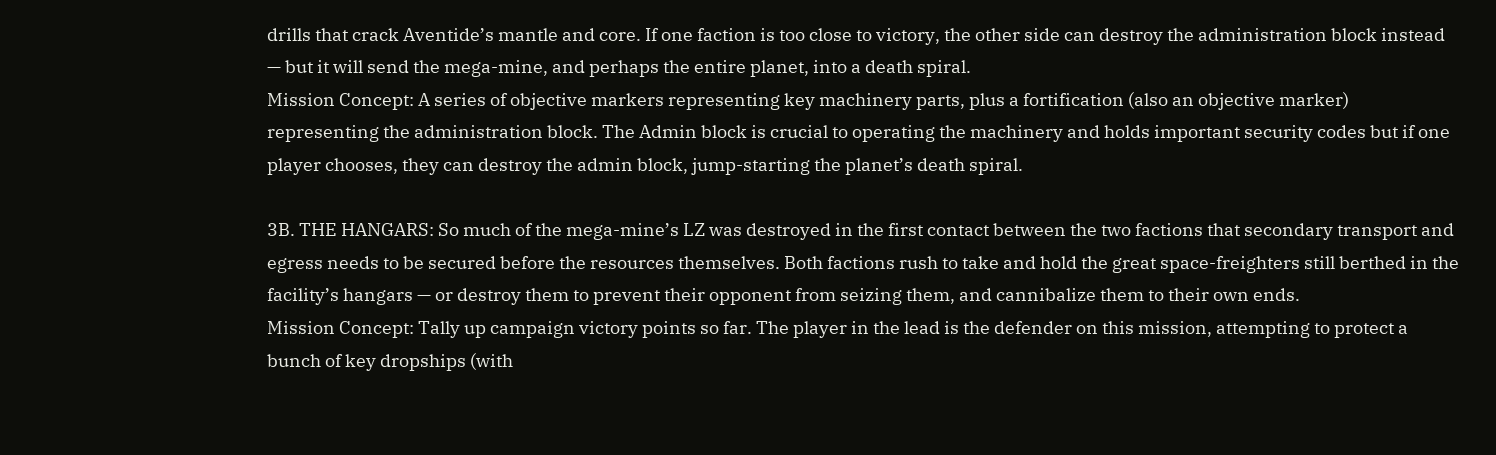drills that crack Aventide’s mantle and core. If one faction is too close to victory, the other side can destroy the administration block instead — but it will send the mega-mine, and perhaps the entire planet, into a death spiral.
Mission Concept: A series of objective markers representing key machinery parts, plus a fortification (also an objective marker) representing the administration block. The Admin block is crucial to operating the machinery and holds important security codes but if one player chooses, they can destroy the admin block, jump-starting the planet’s death spiral.

3B. THE HANGARS: So much of the mega-mine’s LZ was destroyed in the first contact between the two factions that secondary transport and egress needs to be secured before the resources themselves. Both factions rush to take and hold the great space-freighters still berthed in the facility’s hangars — or destroy them to prevent their opponent from seizing them, and cannibalize them to their own ends.
Mission Concept: Tally up campaign victory points so far. The player in the lead is the defender on this mission, attempting to protect a bunch of key dropships (with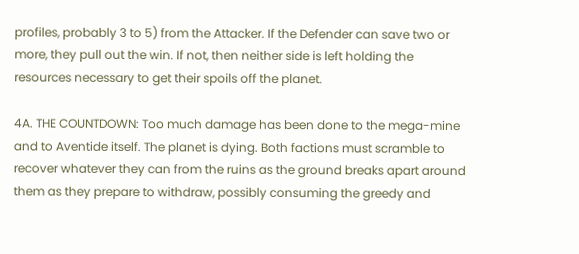profiles, probably 3 to 5) from the Attacker. If the Defender can save two or more, they pull out the win. If not, then neither side is left holding the resources necessary to get their spoils off the planet.

4A. THE COUNTDOWN: Too much damage has been done to the mega-mine and to Aventide itself. The planet is dying. Both factions must scramble to recover whatever they can from the ruins as the ground breaks apart around them as they prepare to withdraw, possibly consuming the greedy and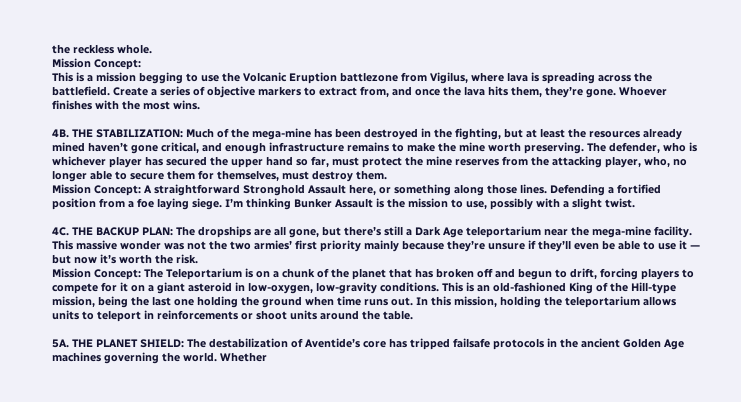the reckless whole.
Mission Concept:
This is a mission begging to use the Volcanic Eruption battlezone from Vigilus, where lava is spreading across the battlefield. Create a series of objective markers to extract from, and once the lava hits them, they’re gone. Whoever finishes with the most wins.

4B. THE STABILIZATION: Much of the mega-mine has been destroyed in the fighting, but at least the resources already mined haven’t gone critical, and enough infrastructure remains to make the mine worth preserving. The defender, who is whichever player has secured the upper hand so far, must protect the mine reserves from the attacking player, who, no longer able to secure them for themselves, must destroy them.
Mission Concept: A straightforward Stronghold Assault here, or something along those lines. Defending a fortified position from a foe laying siege. I’m thinking Bunker Assault is the mission to use, possibly with a slight twist.

4C. THE BACKUP PLAN: The dropships are all gone, but there’s still a Dark Age teleportarium near the mega-mine facility. This massive wonder was not the two armies’ first priority mainly because they’re unsure if they’ll even be able to use it — but now it’s worth the risk.
Mission Concept: The Teleportarium is on a chunk of the planet that has broken off and begun to drift, forcing players to compete for it on a giant asteroid in low-oxygen, low-gravity conditions. This is an old-fashioned King of the Hill-type mission, being the last one holding the ground when time runs out. In this mission, holding the teleportarium allows units to teleport in reinforcements or shoot units around the table.

5A. THE PLANET SHIELD: The destabilization of Aventide’s core has tripped failsafe protocols in the ancient Golden Age machines governing the world. Whether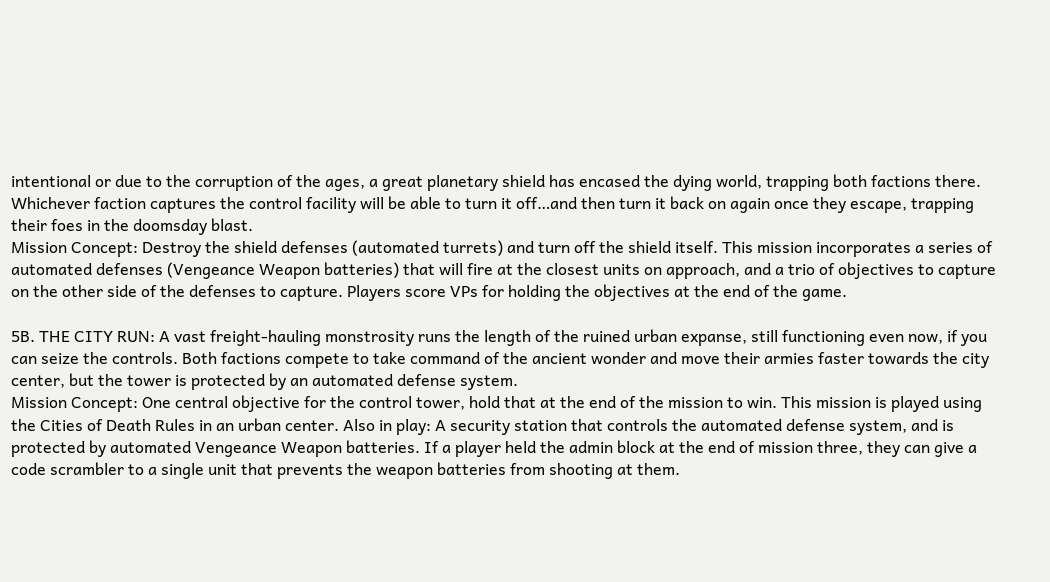intentional or due to the corruption of the ages, a great planetary shield has encased the dying world, trapping both factions there. Whichever faction captures the control facility will be able to turn it off…and then turn it back on again once they escape, trapping their foes in the doomsday blast.
Mission Concept: Destroy the shield defenses (automated turrets) and turn off the shield itself. This mission incorporates a series of automated defenses (Vengeance Weapon batteries) that will fire at the closest units on approach, and a trio of objectives to capture on the other side of the defenses to capture. Players score VPs for holding the objectives at the end of the game.

5B. THE CITY RUN: A vast freight-hauling monstrosity runs the length of the ruined urban expanse, still functioning even now, if you can seize the controls. Both factions compete to take command of the ancient wonder and move their armies faster towards the city center, but the tower is protected by an automated defense system.
Mission Concept: One central objective for the control tower, hold that at the end of the mission to win. This mission is played using the Cities of Death Rules in an urban center. Also in play: A security station that controls the automated defense system, and is protected by automated Vengeance Weapon batteries. If a player held the admin block at the end of mission three, they can give a code scrambler to a single unit that prevents the weapon batteries from shooting at them.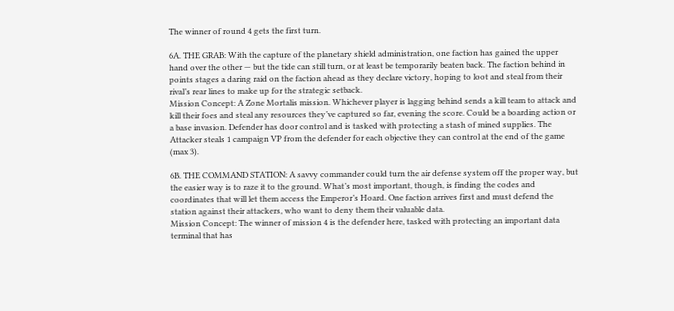The winner of round 4 gets the first turn.

6A. THE GRAB: With the capture of the planetary shield administration, one faction has gained the upper hand over the other — but the tide can still turn, or at least be temporarily beaten back. The faction behind in points stages a daring raid on the faction ahead as they declare victory, hoping to loot and steal from their rival’s rear lines to make up for the strategic setback.
Mission Concept: A Zone Mortalis mission. Whichever player is lagging behind sends a kill team to attack and kill their foes and steal any resources they’ve captured so far, evening the score. Could be a boarding action or a base invasion. Defender has door control and is tasked with protecting a stash of mined supplies. The Attacker steals 1 campaign VP from the defender for each objective they can control at the end of the game (max 3).

6B. THE COMMAND STATION: A savvy commander could turn the air defense system off the proper way, but the easier way is to raze it to the ground. What’s most important, though, is finding the codes and coordinates that will let them access the Emperor’s Hoard. One faction arrives first and must defend the station against their attackers, who want to deny them their valuable data.
Mission Concept: The winner of mission 4 is the defender here, tasked with protecting an important data terminal that has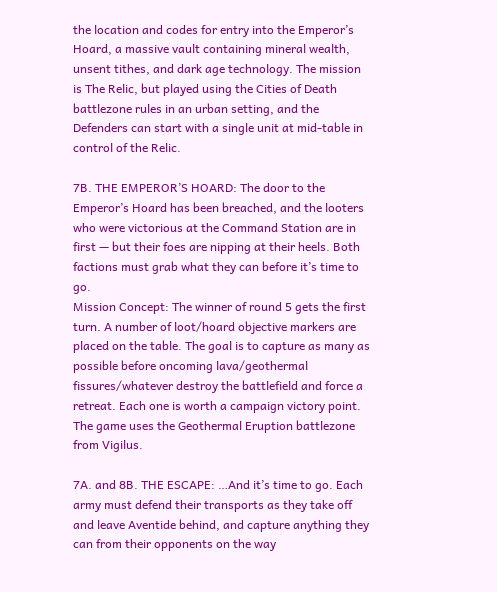the location and codes for entry into the Emperor’s Hoard, a massive vault containing mineral wealth, unsent tithes, and dark age technology. The mission is The Relic, but played using the Cities of Death battlezone rules in an urban setting, and the Defenders can start with a single unit at mid-table in control of the Relic.

7B. THE EMPEROR’S HOARD: The door to the Emperor’s Hoard has been breached, and the looters who were victorious at the Command Station are in first — but their foes are nipping at their heels. Both factions must grab what they can before it’s time to go.
Mission Concept: The winner of round 5 gets the first turn. A number of loot/hoard objective markers are placed on the table. The goal is to capture as many as possible before oncoming lava/geothermal fissures/whatever destroy the battlefield and force a retreat. Each one is worth a campaign victory point. The game uses the Geothermal Eruption battlezone from Vigilus.

7A. and 8B. THE ESCAPE: …And it’s time to go. Each army must defend their transports as they take off and leave Aventide behind, and capture anything they can from their opponents on the way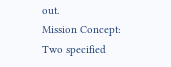out.
Mission Concept: Two specified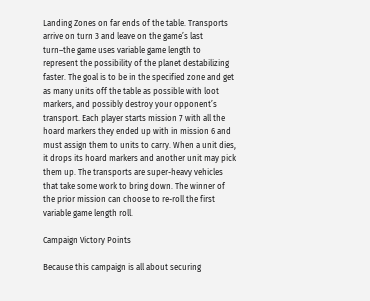Landing Zones on far ends of the table. Transports arrive on turn 3 and leave on the game’s last turn–the game uses variable game length to represent the possibility of the planet destabilizing faster. The goal is to be in the specified zone and get as many units off the table as possible with loot markers, and possibly destroy your opponent’s transport. Each player starts mission 7 with all the hoard markers they ended up with in mission 6 and must assign them to units to carry. When a unit dies, it drops its hoard markers and another unit may pick them up. The transports are super-heavy vehicles that take some work to bring down. The winner of the prior mission can choose to re-roll the first variable game length roll.

Campaign Victory Points

Because this campaign is all about securing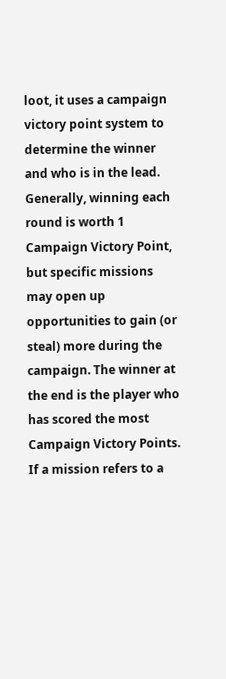loot, it uses a campaign victory point system to determine the winner and who is in the lead. Generally, winning each round is worth 1 Campaign Victory Point, but specific missions may open up opportunities to gain (or steal) more during the campaign. The winner at the end is the player who has scored the most Campaign Victory Points. If a mission refers to a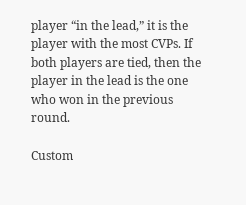player “in the lead,” it is the player with the most CVPs. If both players are tied, then the player in the lead is the one who won in the previous round.

Custom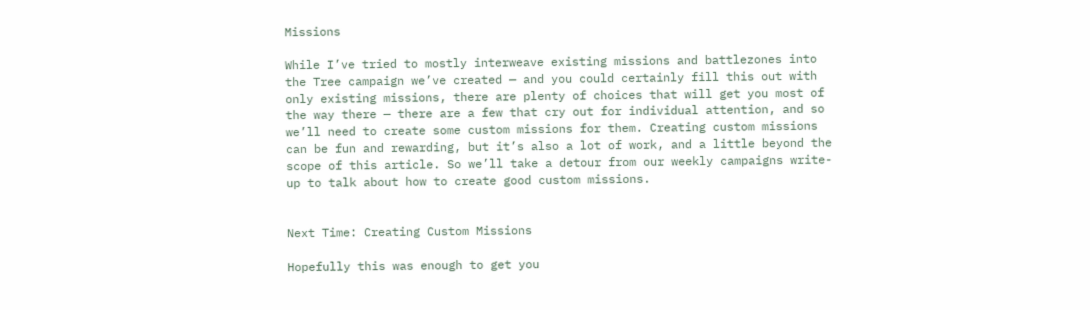Missions

While I’ve tried to mostly interweave existing missions and battlezones into the Tree campaign we’ve created — and you could certainly fill this out with only existing missions, there are plenty of choices that will get you most of the way there — there are a few that cry out for individual attention, and so we’ll need to create some custom missions for them. Creating custom missions can be fun and rewarding, but it’s also a lot of work, and a little beyond the scope of this article. So we’ll take a detour from our weekly campaigns write-up to talk about how to create good custom missions.


Next Time: Creating Custom Missions

Hopefully this was enough to get you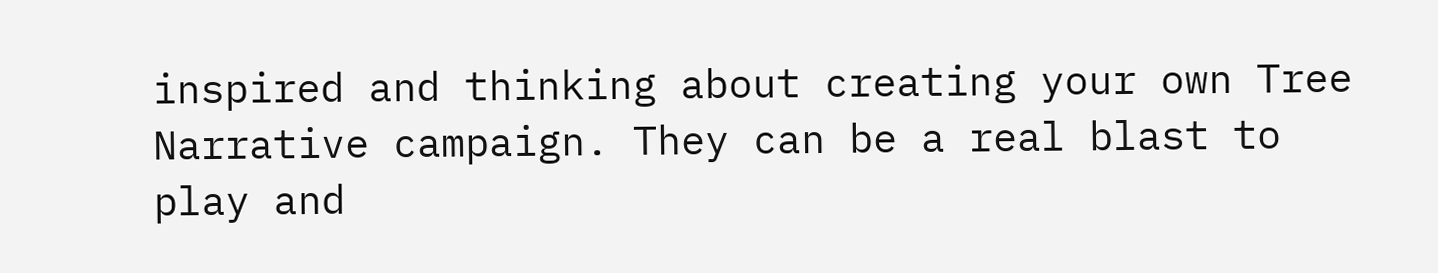inspired and thinking about creating your own Tree Narrative campaign. They can be a real blast to play and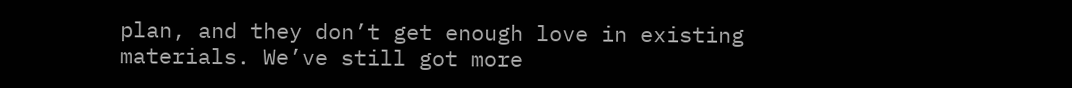plan, and they don’t get enough love in existing materials. We’ve still got more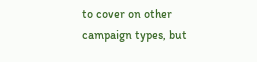to cover on other campaign types, but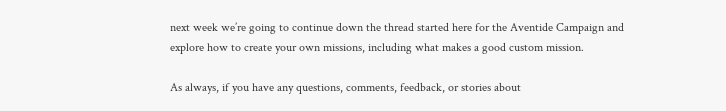next week we’re going to continue down the thread started here for the Aventide Campaign and explore how to create your own missions, including what makes a good custom mission.

As always, if you have any questions, comments, feedback, or stories about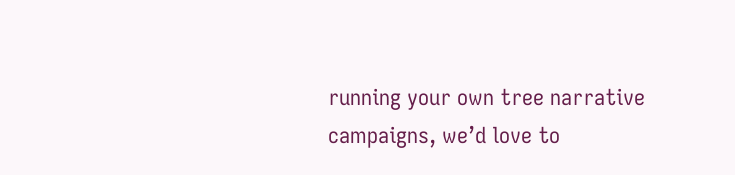running your own tree narrative campaigns, we’d love to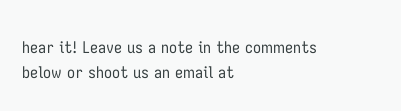hear it! Leave us a note in the comments below or shoot us an email at